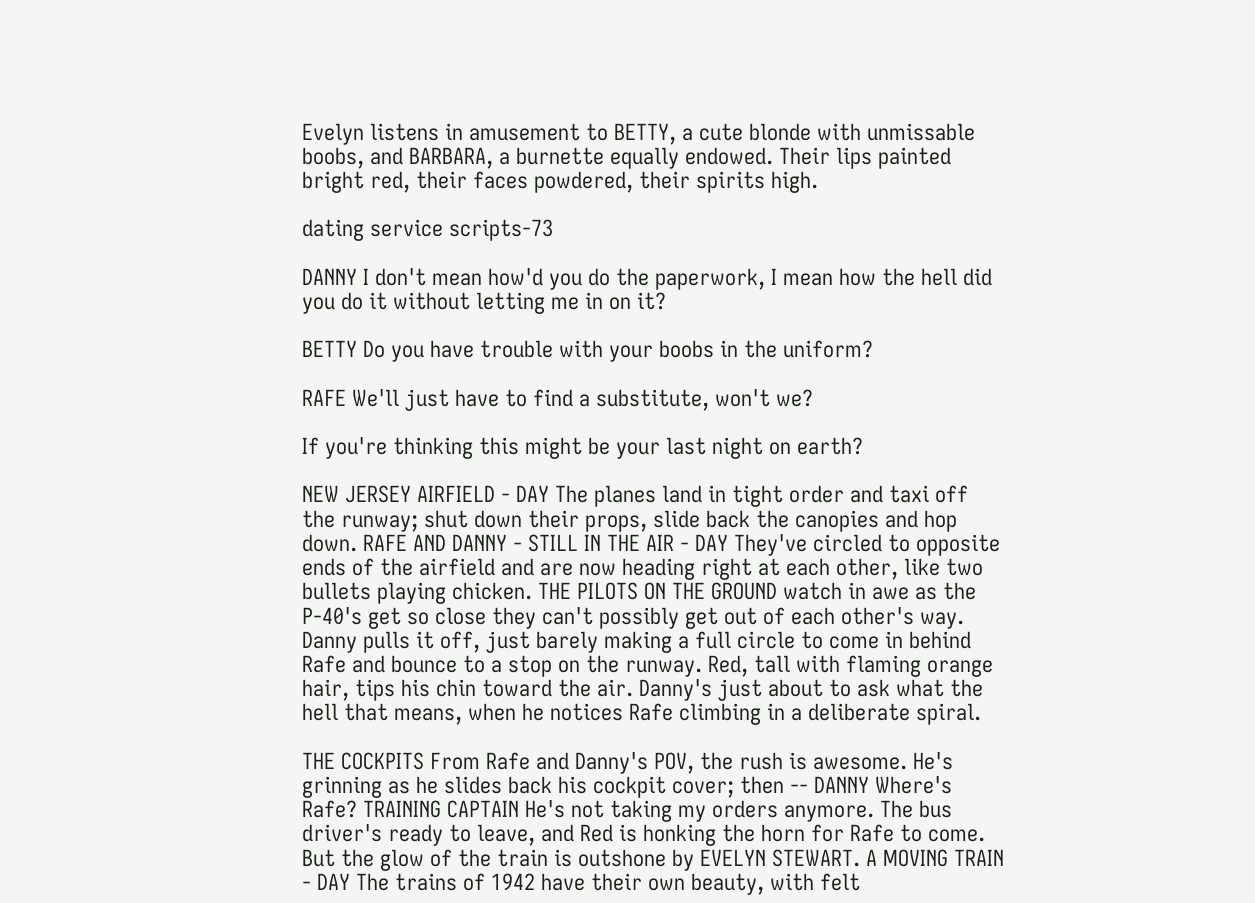Evelyn listens in amusement to BETTY, a cute blonde with unmissable boobs, and BARBARA, a burnette equally endowed. Their lips painted bright red, their faces powdered, their spirits high.

dating service scripts-73

DANNY I don't mean how'd you do the paperwork, I mean how the hell did you do it without letting me in on it?

BETTY Do you have trouble with your boobs in the uniform?

RAFE We'll just have to find a substitute, won't we?

If you're thinking this might be your last night on earth?

NEW JERSEY AIRFIELD - DAY The planes land in tight order and taxi off the runway; shut down their props, slide back the canopies and hop down. RAFE AND DANNY - STILL IN THE AIR - DAY They've circled to opposite ends of the airfield and are now heading right at each other, like two bullets playing chicken. THE PILOTS ON THE GROUND watch in awe as the P-40's get so close they can't possibly get out of each other's way. Danny pulls it off, just barely making a full circle to come in behind Rafe and bounce to a stop on the runway. Red, tall with flaming orange hair, tips his chin toward the air. Danny's just about to ask what the hell that means, when he notices Rafe climbing in a deliberate spiral.

THE COCKPITS From Rafe and Danny's POV, the rush is awesome. He's grinning as he slides back his cockpit cover; then -- DANNY Where's Rafe? TRAINING CAPTAIN He's not taking my orders anymore. The bus driver's ready to leave, and Red is honking the horn for Rafe to come. But the glow of the train is outshone by EVELYN STEWART. A MOVING TRAIN - DAY The trains of 1942 have their own beauty, with felt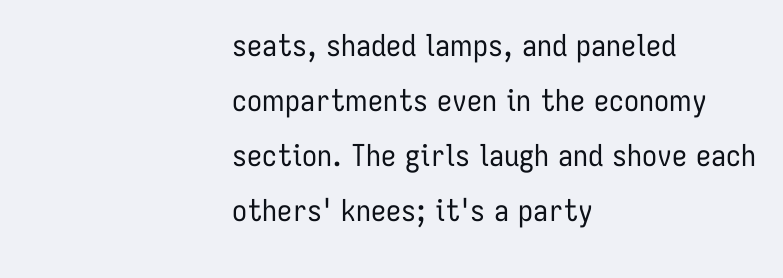seats, shaded lamps, and paneled compartments even in the economy section. The girls laugh and shove each others' knees; it's a party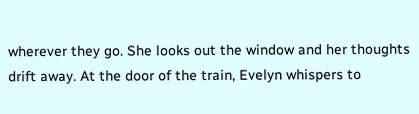wherever they go. She looks out the window and her thoughts drift away. At the door of the train, Evelyn whispers to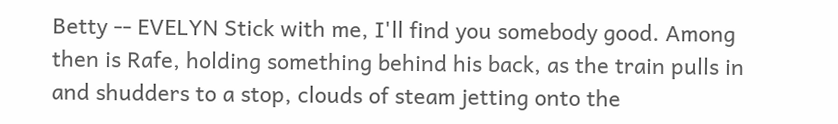Betty -- EVELYN Stick with me, I'll find you somebody good. Among then is Rafe, holding something behind his back, as the train pulls in and shudders to a stop, clouds of steam jetting onto the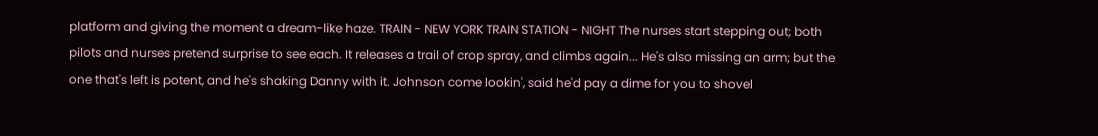platform and giving the moment a dream-like haze. TRAIN - NEW YORK TRAIN STATION - NIGHT The nurses start stepping out; both pilots and nurses pretend surprise to see each. It releases a trail of crop spray, and climbs again... He's also missing an arm; but the one that's left is potent, and he's shaking Danny with it. Johnson come lookin', said he'd pay a dime for you to shovel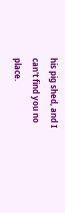his pig shed, and I can't find you no place.